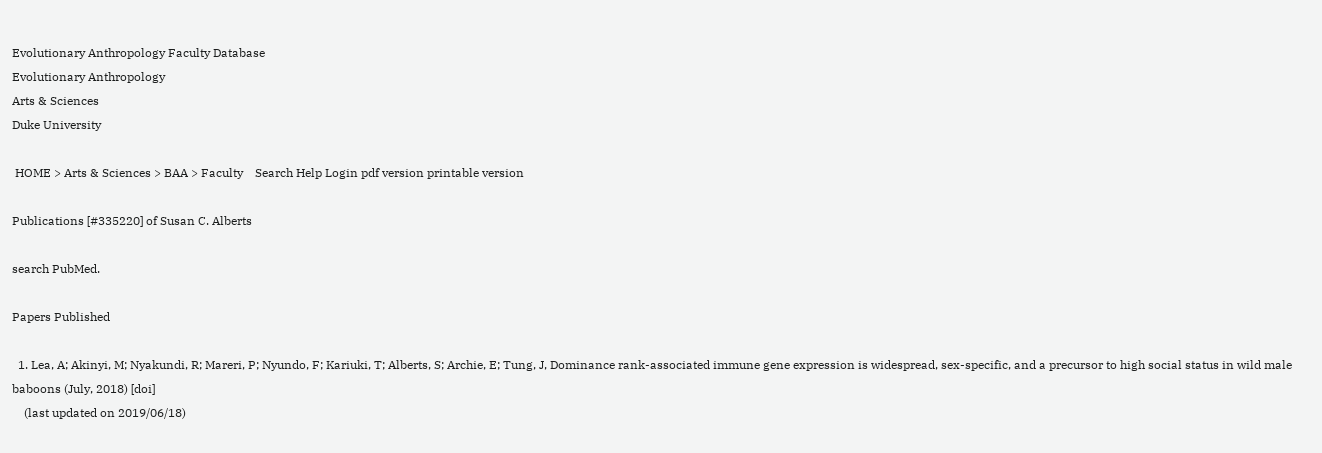Evolutionary Anthropology Faculty Database
Evolutionary Anthropology
Arts & Sciences
Duke University

 HOME > Arts & Sciences > BAA > Faculty    Search Help Login pdf version printable version

Publications [#335220] of Susan C. Alberts

search PubMed.

Papers Published

  1. Lea, A; Akinyi, M; Nyakundi, R; Mareri, P; Nyundo, F; Kariuki, T; Alberts, S; Archie, E; Tung, J, Dominance rank-associated immune gene expression is widespread, sex-specific, and a precursor to high social status in wild male baboons (July, 2018) [doi]
    (last updated on 2019/06/18)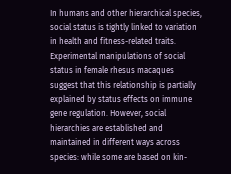In humans and other hierarchical species, social status is tightly linked to variation in health and fitness-related traits. Experimental manipulations of social status in female rhesus macaques suggest that this relationship is partially explained by status effects on immune gene regulation. However, social hierarchies are established and maintained in different ways across species: while some are based on kin-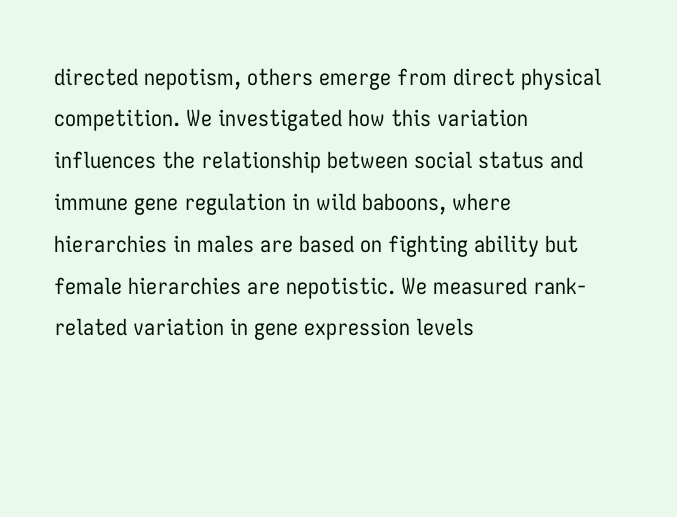directed nepotism, others emerge from direct physical competition. We investigated how this variation influences the relationship between social status and immune gene regulation in wild baboons, where hierarchies in males are based on fighting ability but female hierarchies are nepotistic. We measured rank-related variation in gene expression levels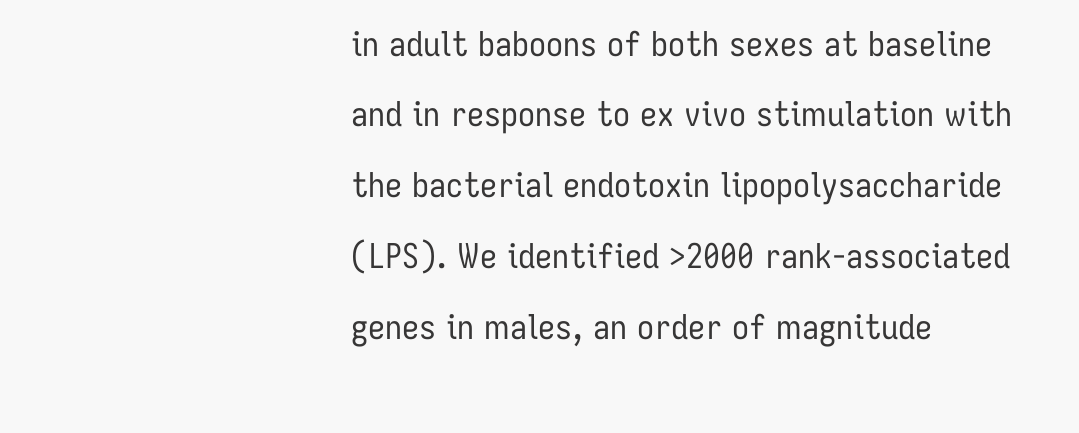in adult baboons of both sexes at baseline and in response to ex vivo stimulation with the bacterial endotoxin lipopolysaccharide (LPS). We identified >2000 rank-associated genes in males, an order of magnitude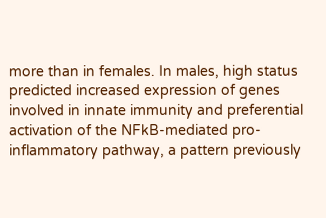more than in females. In males, high status predicted increased expression of genes involved in innate immunity and preferential activation of the NFkB-mediated pro-inflammatory pathway, a pattern previously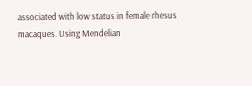associated with low status in female rhesus macaques. Using Mendelian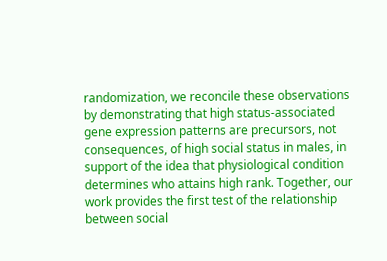randomization, we reconcile these observations by demonstrating that high status-associated gene expression patterns are precursors, not consequences, of high social status in males, in support of the idea that physiological condition determines who attains high rank. Together, our work provides the first test of the relationship between social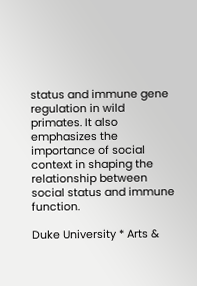status and immune gene regulation in wild primates. It also emphasizes the importance of social context in shaping the relationship between social status and immune function.

Duke University * Arts &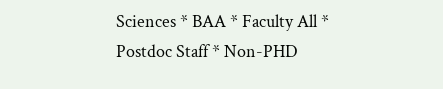Sciences * BAA * Faculty All * Postdoc Staff * Non-PHD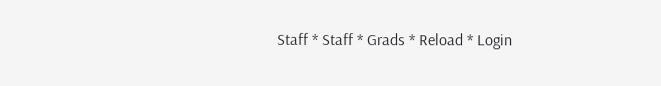Staff * Staff * Grads * Reload * Login